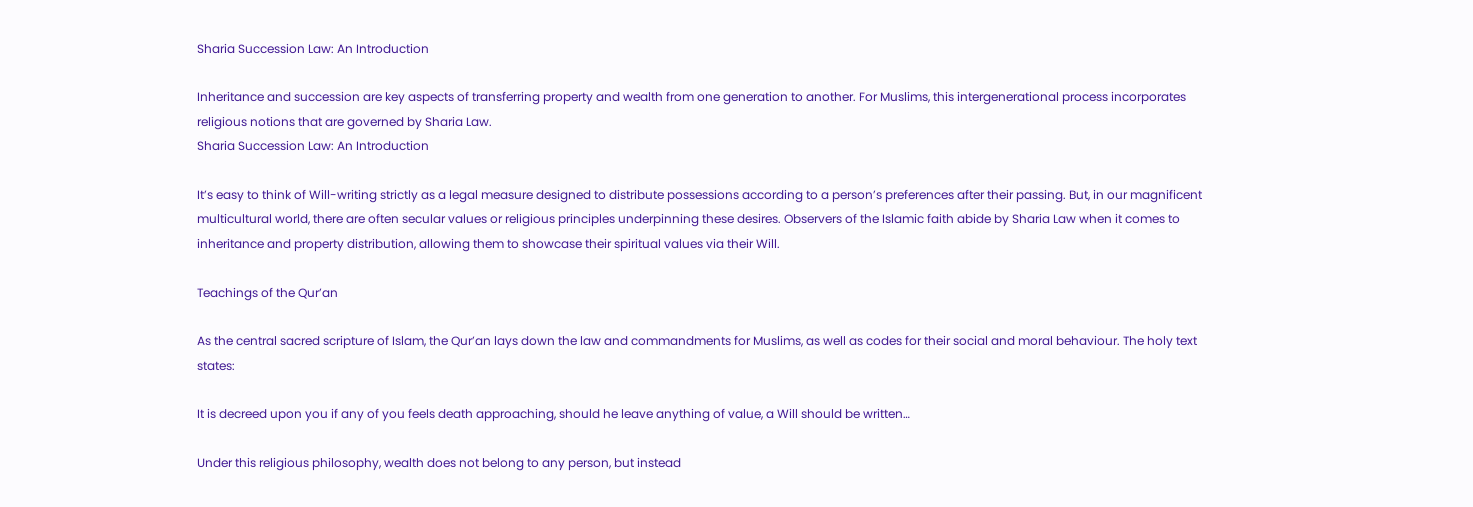Sharia Succession Law: An Introduction

Inheritance and succession are key aspects of transferring property and wealth from one generation to another. For Muslims, this intergenerational process incorporates religious notions that are governed by Sharia Law.
Sharia Succession Law: An Introduction

It’s easy to think of Will-writing strictly as a legal measure designed to distribute possessions according to a person’s preferences after their passing. But, in our magnificent multicultural world, there are often secular values or religious principles underpinning these desires. Observers of the Islamic faith abide by Sharia Law when it comes to inheritance and property distribution, allowing them to showcase their spiritual values via their Will.

Teachings of the Qur’an

As the central sacred scripture of Islam, the Qur’an lays down the law and commandments for Muslims, as well as codes for their social and moral behaviour. The holy text states:

It is decreed upon you if any of you feels death approaching, should he leave anything of value, a Will should be written…

Under this religious philosophy, wealth does not belong to any person, but instead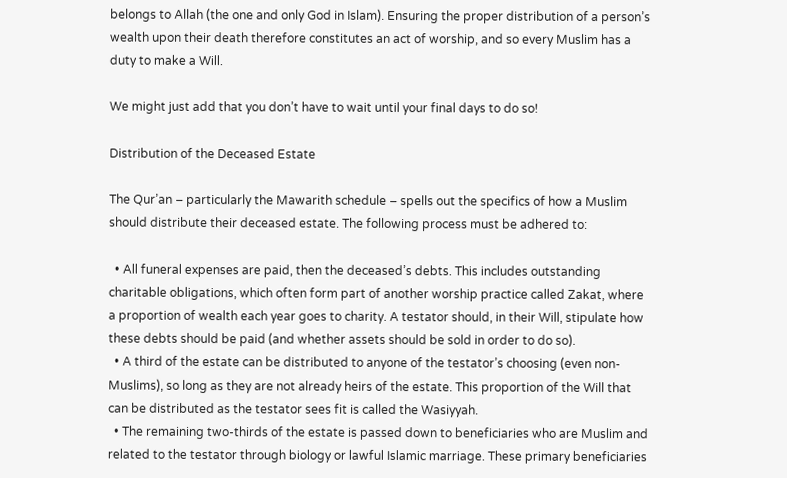belongs to Allah (the one and only God in Islam). Ensuring the proper distribution of a person’s wealth upon their death therefore constitutes an act of worship, and so every Muslim has a duty to make a Will.

We might just add that you don’t have to wait until your final days to do so!

Distribution of the Deceased Estate

The Qur’an – particularly the Mawarith schedule – spells out the specifics of how a Muslim should distribute their deceased estate. The following process must be adhered to:

  • All funeral expenses are paid, then the deceased’s debts. This includes outstanding charitable obligations, which often form part of another worship practice called Zakat, where a proportion of wealth each year goes to charity. A testator should, in their Will, stipulate how these debts should be paid (and whether assets should be sold in order to do so).
  • A third of the estate can be distributed to anyone of the testator’s choosing (even non-Muslims), so long as they are not already heirs of the estate. This proportion of the Will that can be distributed as the testator sees fit is called the Wasiyyah.
  • The remaining two-thirds of the estate is passed down to beneficiaries who are Muslim and related to the testator through biology or lawful Islamic marriage. These primary beneficiaries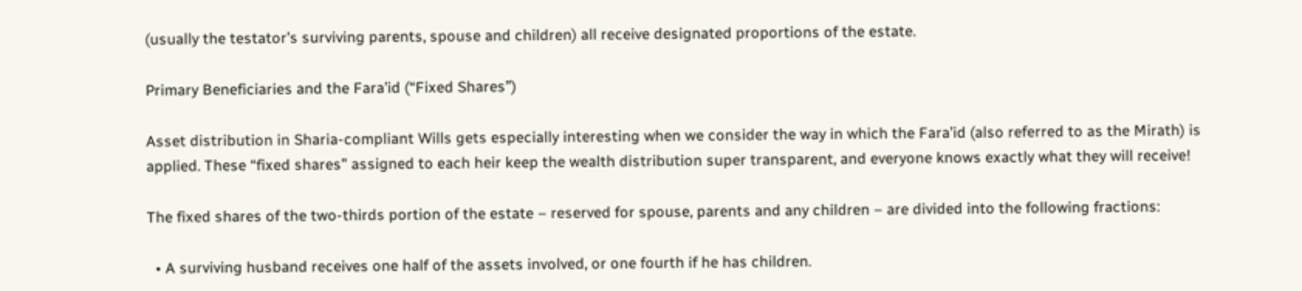(usually the testator’s surviving parents, spouse and children) all receive designated proportions of the estate.

Primary Beneficiaries and the Fara’id (“Fixed Shares”)

Asset distribution in Sharia-compliant Wills gets especially interesting when we consider the way in which the Fara’id (also referred to as the Mirath) is applied. These “fixed shares” assigned to each heir keep the wealth distribution super transparent, and everyone knows exactly what they will receive!

The fixed shares of the two-thirds portion of the estate – reserved for spouse, parents and any children – are divided into the following fractions:

  • A surviving husband receives one half of the assets involved, or one fourth if he has children.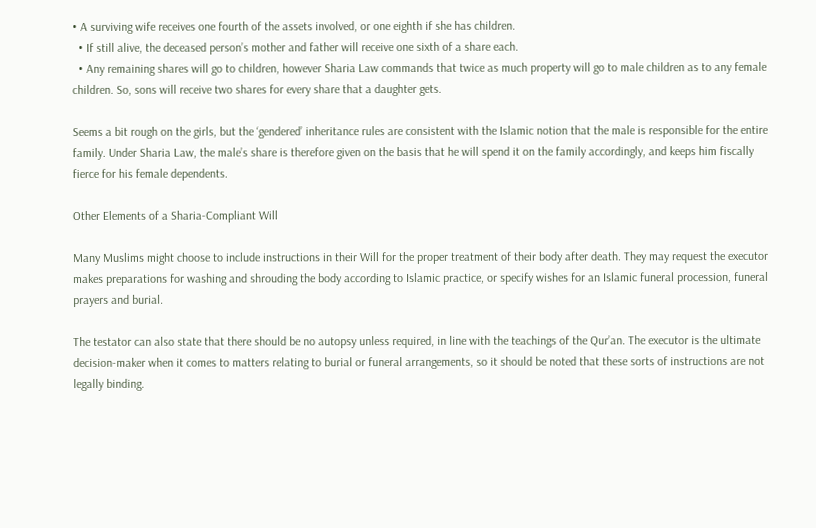• A surviving wife receives one fourth of the assets involved, or one eighth if she has children.
  • If still alive, the deceased person’s mother and father will receive one sixth of a share each.
  • Any remaining shares will go to children, however Sharia Law commands that twice as much property will go to male children as to any female children. So, sons will receive two shares for every share that a daughter gets.

Seems a bit rough on the girls, but the ‘gendered’ inheritance rules are consistent with the Islamic notion that the male is responsible for the entire family. Under Sharia Law, the male’s share is therefore given on the basis that he will spend it on the family accordingly, and keeps him fiscally fierce for his female dependents.

Other Elements of a Sharia-Compliant Will

Many Muslims might choose to include instructions in their Will for the proper treatment of their body after death. They may request the executor makes preparations for washing and shrouding the body according to Islamic practice, or specify wishes for an Islamic funeral procession, funeral prayers and burial.

The testator can also state that there should be no autopsy unless required, in line with the teachings of the Qur’an. The executor is the ultimate decision-maker when it comes to matters relating to burial or funeral arrangements, so it should be noted that these sorts of instructions are not legally binding.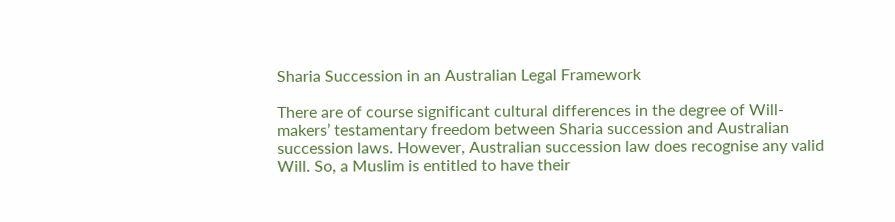Sharia Succession in an Australian Legal Framework

There are of course significant cultural differences in the degree of Will-makers’ testamentary freedom between Sharia succession and Australian succession laws. However, Australian succession law does recognise any valid Will. So, a Muslim is entitled to have their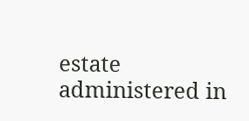estate administered in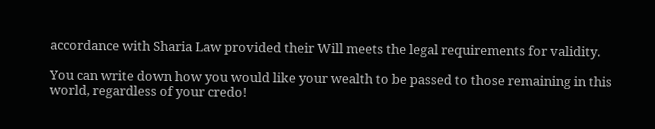accordance with Sharia Law provided their Will meets the legal requirements for validity.

You can write down how you would like your wealth to be passed to those remaining in this world, regardless of your credo!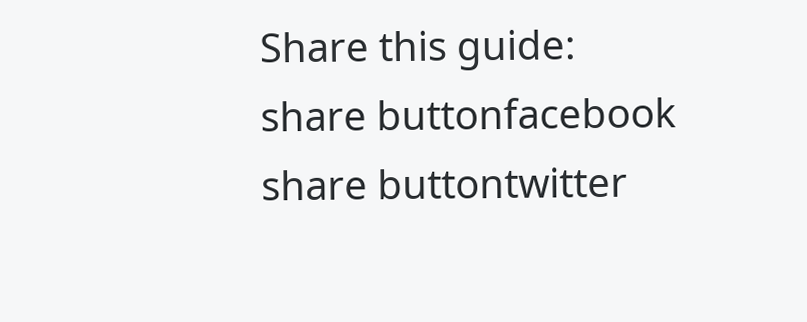Share this guide:
share buttonfacebook share buttontwitter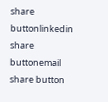share buttonlinkedin share buttonemail share button